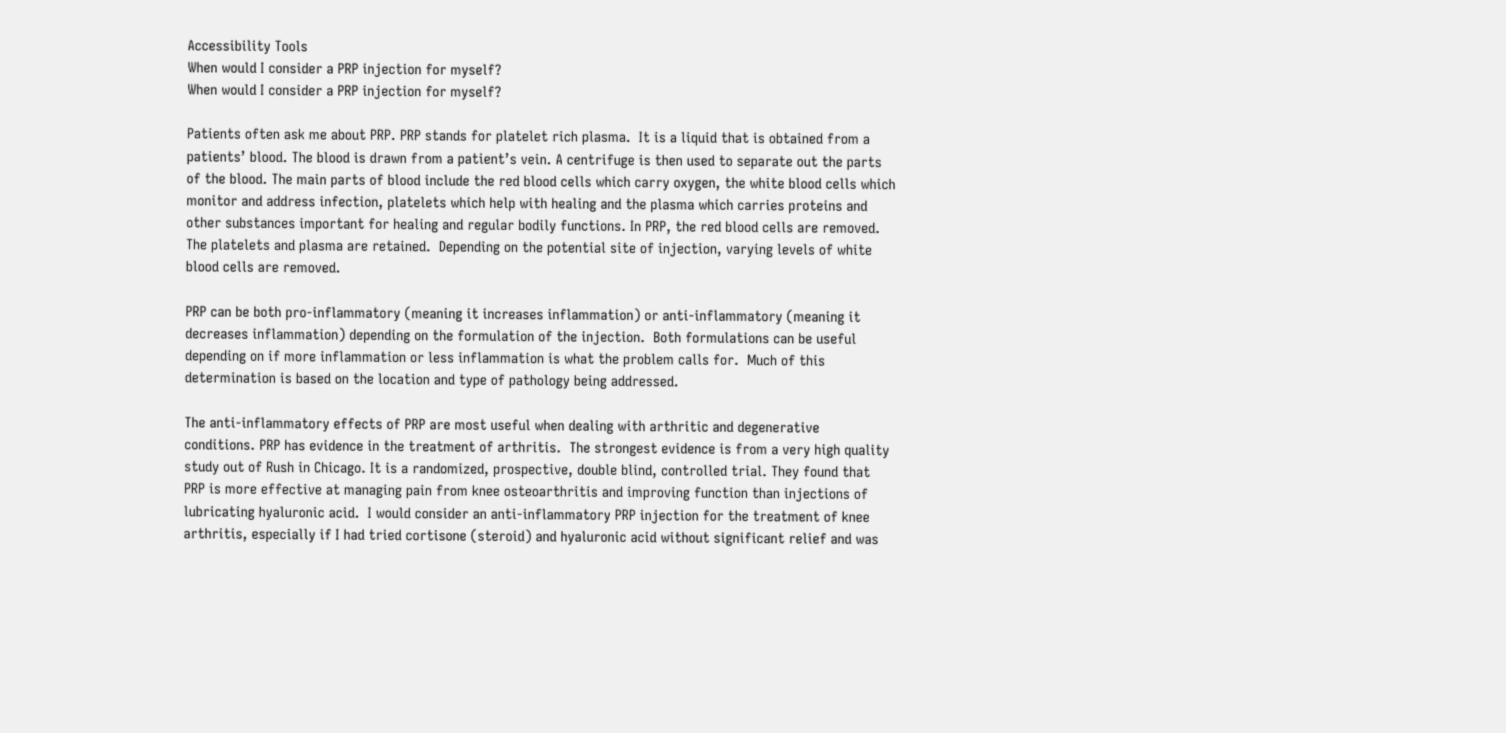Accessibility Tools
When would I consider a PRP injection for myself?
When would I consider a PRP injection for myself?

Patients often ask me about PRP. PRP stands for platelet rich plasma.  It is a liquid that is obtained from a patients’ blood. The blood is drawn from a patient’s vein. A centrifuge is then used to separate out the parts of the blood. The main parts of blood include the red blood cells which carry oxygen, the white blood cells which monitor and address infection, platelets which help with healing and the plasma which carries proteins and other substances important for healing and regular bodily functions. In PRP, the red blood cells are removed.  The platelets and plasma are retained.  Depending on the potential site of injection, varying levels of white blood cells are removed.

PRP can be both pro-inflammatory (meaning it increases inflammation) or anti-inflammatory (meaning it decreases inflammation) depending on the formulation of the injection.  Both formulations can be useful depending on if more inflammation or less inflammation is what the problem calls for.  Much of this determination is based on the location and type of pathology being addressed.

The anti-inflammatory effects of PRP are most useful when dealing with arthritic and degenerative conditions. PRP has evidence in the treatment of arthritis.  The strongest evidence is from a very high quality study out of Rush in Chicago. It is a randomized, prospective, double blind, controlled trial. They found that PRP is more effective at managing pain from knee osteoarthritis and improving function than injections of lubricating hyaluronic acid.  I would consider an anti-inflammatory PRP injection for the treatment of knee arthritis, especially if I had tried cortisone (steroid) and hyaluronic acid without significant relief and was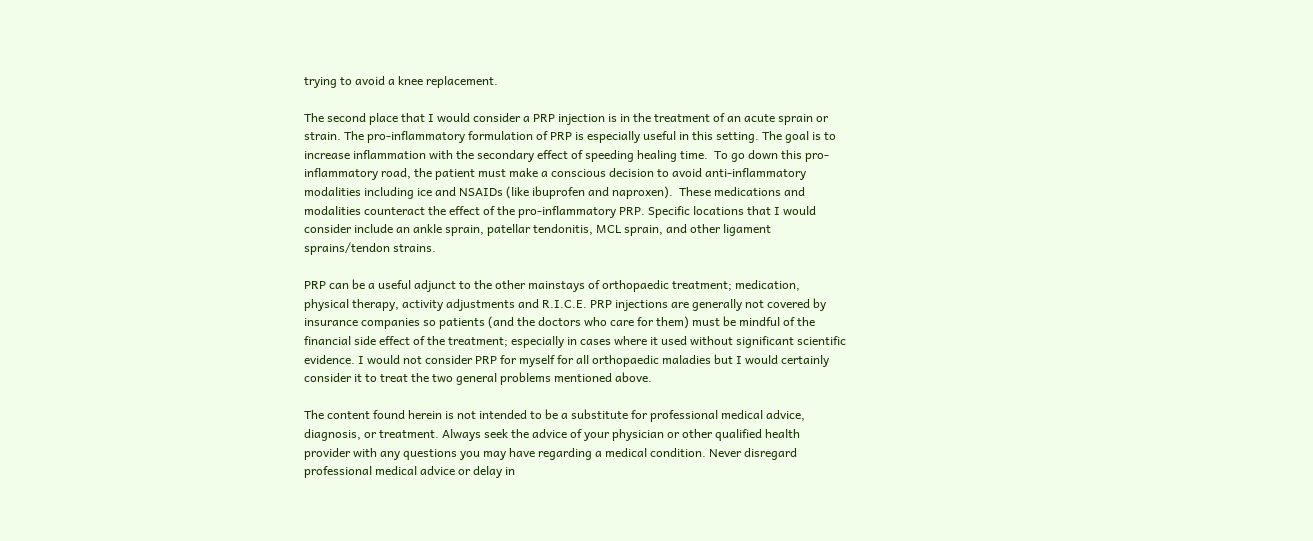trying to avoid a knee replacement.

The second place that I would consider a PRP injection is in the treatment of an acute sprain or strain. The pro-inflammatory formulation of PRP is especially useful in this setting. The goal is to increase inflammation with the secondary effect of speeding healing time.  To go down this pro-inflammatory road, the patient must make a conscious decision to avoid anti-inflammatory modalities including ice and NSAIDs (like ibuprofen and naproxen).  These medications and modalities counteract the effect of the pro-inflammatory PRP. Specific locations that I would consider include an ankle sprain, patellar tendonitis, MCL sprain, and other ligament sprains/tendon strains.

PRP can be a useful adjunct to the other mainstays of orthopaedic treatment; medication, physical therapy, activity adjustments and R.I.C.E. PRP injections are generally not covered by insurance companies so patients (and the doctors who care for them) must be mindful of the financial side effect of the treatment; especially in cases where it used without significant scientific evidence. I would not consider PRP for myself for all orthopaedic maladies but I would certainly consider it to treat the two general problems mentioned above.

The content found herein is not intended to be a substitute for professional medical advice, diagnosis, or treatment. Always seek the advice of your physician or other qualified health provider with any questions you may have regarding a medical condition. Never disregard professional medical advice or delay in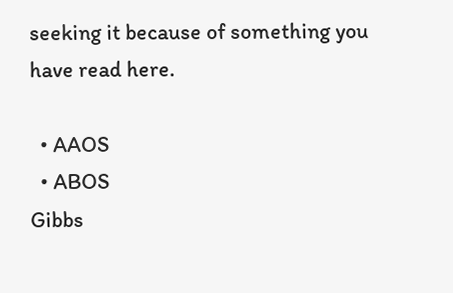seeking it because of something you have read here.

  • AAOS
  • ABOS
Gibbs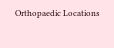Orthopaedic Locations